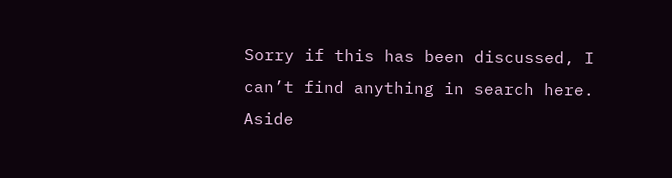Sorry if this has been discussed, I can’t find anything in search here. Aside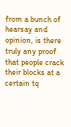from a bunch of hearsay and opinion, is there truly any proof that people crack their blocks at a certain tq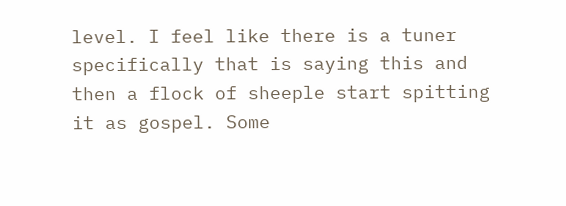level. I feel like there is a tuner specifically that is saying this and then a flock of sheeple start spitting it as gospel. Some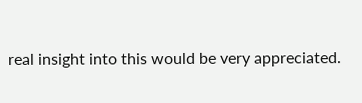real insight into this would be very appreciated.